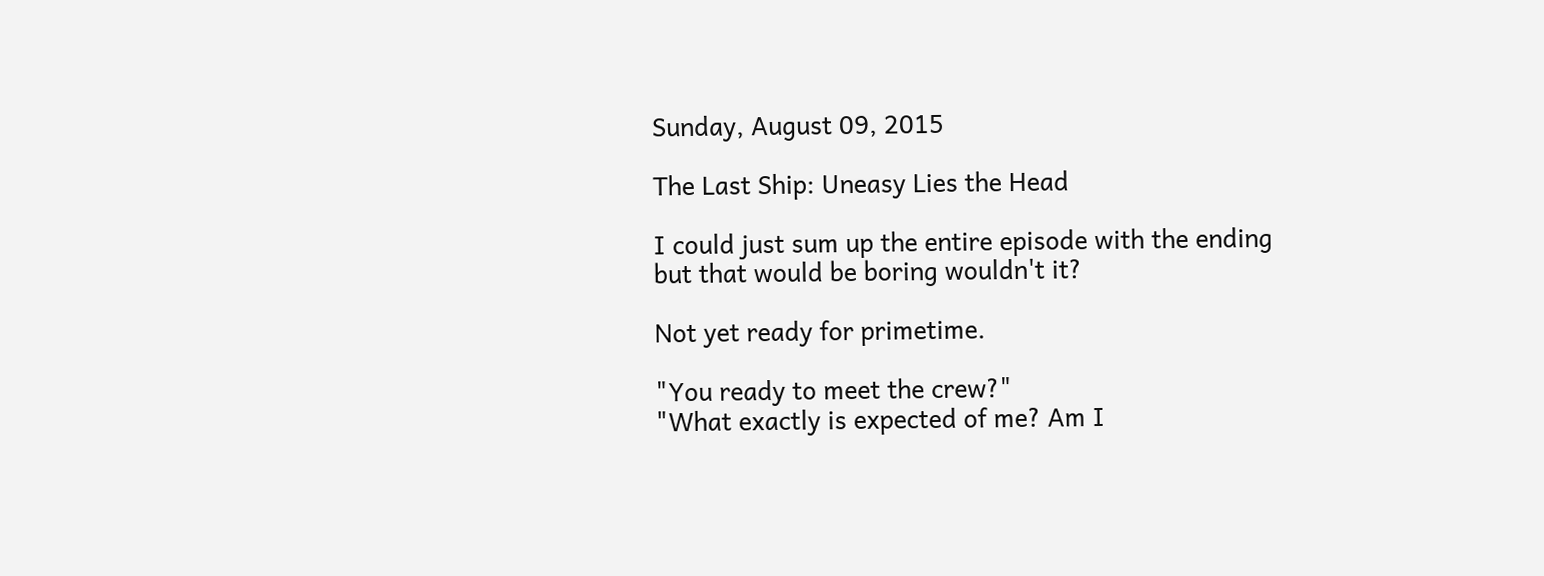Sunday, August 09, 2015

The Last Ship: Uneasy Lies the Head

I could just sum up the entire episode with the ending
but that would be boring wouldn't it?

Not yet ready for primetime.

"You ready to meet the crew?"
"What exactly is expected of me? Am I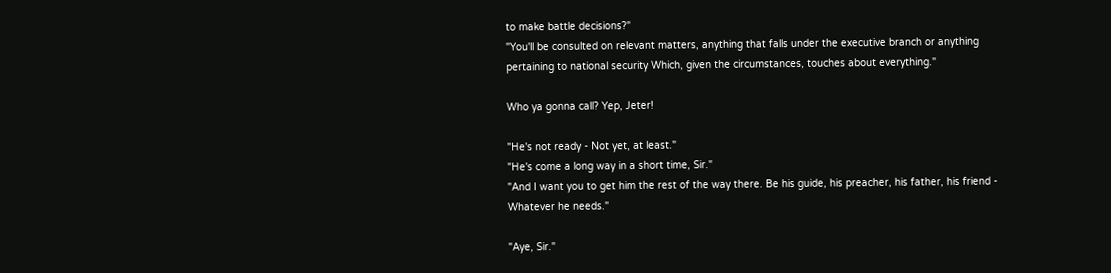to make battle decisions?"
"You'll be consulted on relevant matters, anything that falls under the executive branch or anything
pertaining to national security Which, given the circumstances, touches about everything."

Who ya gonna call? Yep, Jeter!

"He's not ready - Not yet, at least."
"He's come a long way in a short time, Sir."
"And I want you to get him the rest of the way there. Be his guide, his preacher, his father, his friend -
Whatever he needs."

"Aye, Sir."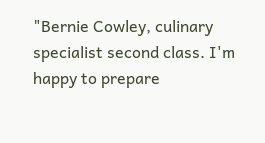"Bernie Cowley, culinary specialist second class. I'm happy to prepare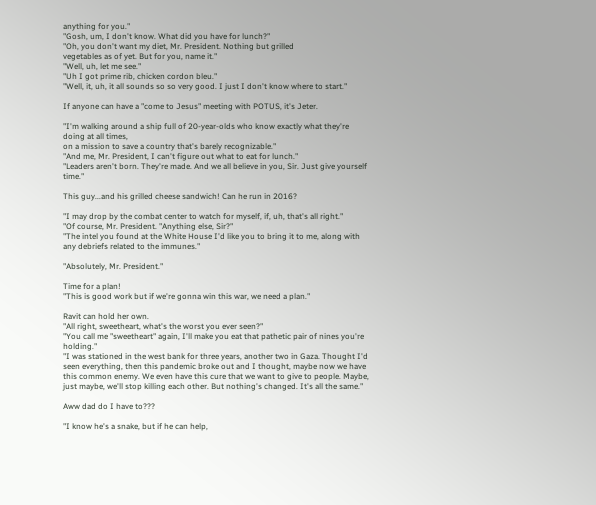anything for you."
"Gosh, um, I don't know. What did you have for lunch?"
"Oh, you don't want my diet, Mr. President. Nothing but grilled
vegetables as of yet. But for you, name it."
"Well, uh, let me see."
"Uh I got prime rib, chicken cordon bleu."
"Well, it, uh, it all sounds so so very good. I just I don't know where to start."

If anyone can have a "come to Jesus" meeting with POTUS, it's Jeter.

"I'm walking around a ship full of 20-year-olds who know exactly what they're doing at all times,
on a mission to save a country that's barely recognizable."
"And me, Mr. President, I can't figure out what to eat for lunch."
"Leaders aren't born. They're made. And we all believe in you, Sir. Just give yourself time."

This guy...and his grilled cheese sandwich! Can he run in 2016?

"I may drop by the combat center to watch for myself, if, uh, that's all right."
"Of course, Mr. President. "Anything else, Sir?"
"The intel you found at the White House I'd like you to bring it to me, along with
any debriefs related to the immunes."

"Absolutely, Mr. President."

Time for a plan!
"This is good work but if we're gonna win this war, we need a plan."

Ravit can hold her own.
"All right, sweetheart, what's the worst you ever seen?"
"You call me "sweetheart" again, I'll make you eat that pathetic pair of nines you're holding."
"I was stationed in the west bank for three years, another two in Gaza. Thought I'd seen everything, then this pandemic broke out and I thought, maybe now we have this common enemy. We even have this cure that we want to give to people. Maybe, just maybe, we'll stop killing each other. But nothing's changed. It's all the same."

Aww dad do I have to???

"I know he's a snake, but if he can help,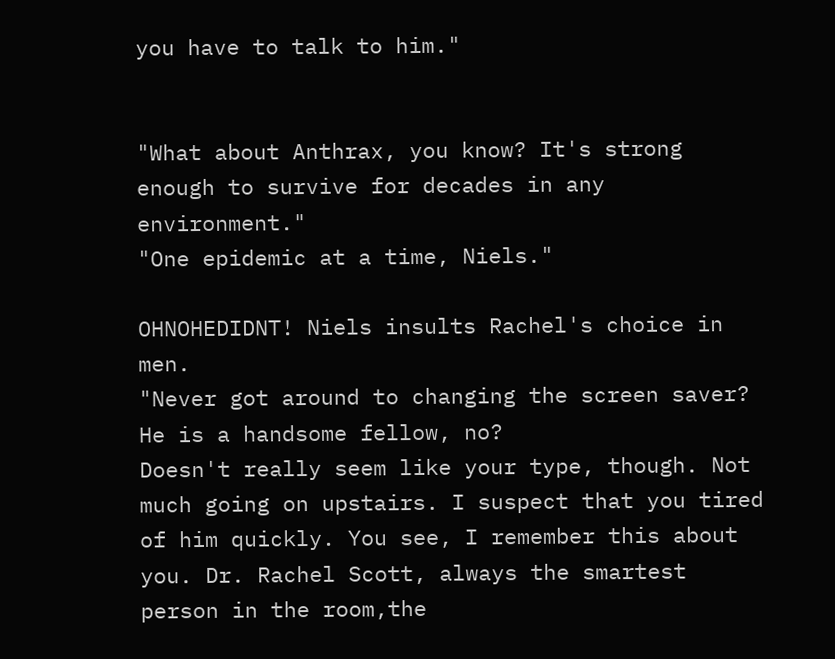you have to talk to him."


"What about Anthrax, you know? It's strong enough to survive for decades in any environment."
"One epidemic at a time, Niels."

OHNOHEDIDNT! Niels insults Rachel's choice in men.
"Never got around to changing the screen saver? He is a handsome fellow, no?
Doesn't really seem like your type, though. Not much going on upstairs. I suspect that you tired of him quickly. You see, I remember this about you. Dr. Rachel Scott, always the smartest person in the room,the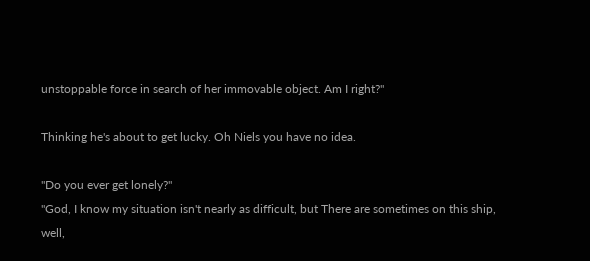unstoppable force in search of her immovable object. Am I right?"

Thinking he's about to get lucky. Oh Niels you have no idea.

"Do you ever get lonely?"
"God, I know my situation isn't nearly as difficult, but There are sometimes on this ship, well,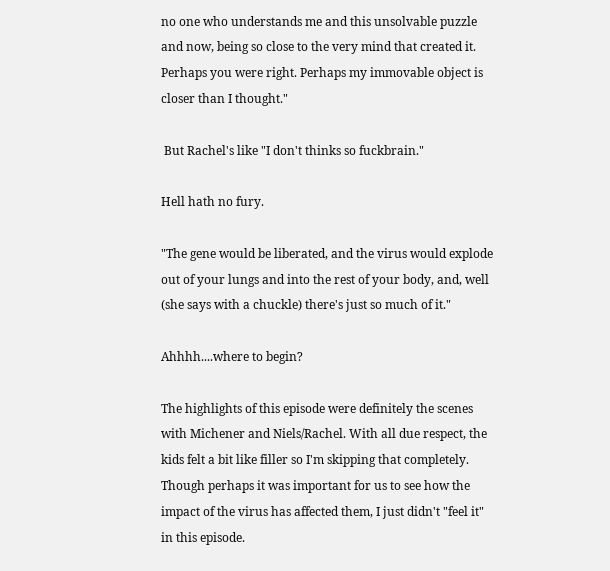no one who understands me and this unsolvable puzzle and now, being so close to the very mind that created it. Perhaps you were right. Perhaps my immovable object is closer than I thought."

 But Rachel's like "I don't thinks so fuckbrain."

Hell hath no fury.

"The gene would be liberated, and the virus would explode out of your lungs and into the rest of your body, and, well (she says with a chuckle) there's just so much of it."

Ahhhh....where to begin?

The highlights of this episode were definitely the scenes with Michener and Niels/Rachel. With all due respect, the kids felt a bit like filler so I'm skipping that completely. Though perhaps it was important for us to see how the impact of the virus has affected them, I just didn't "feel it" in this episode.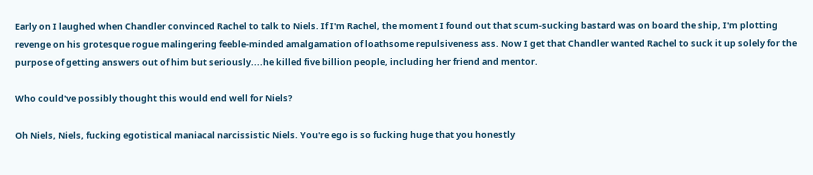Early on I laughed when Chandler convinced Rachel to talk to Niels. If I'm Rachel, the moment I found out that scum-sucking bastard was on board the ship, I'm plotting revenge on his grotesque rogue malingering feeble-minded amalgamation of loathsome repulsiveness ass. Now I get that Chandler wanted Rachel to suck it up solely for the purpose of getting answers out of him but seriously....he killed five billion people, including her friend and mentor.

Who could've possibly thought this would end well for Niels?

Oh Niels, Niels, fucking egotistical maniacal narcissistic Niels. You're ego is so fucking huge that you honestly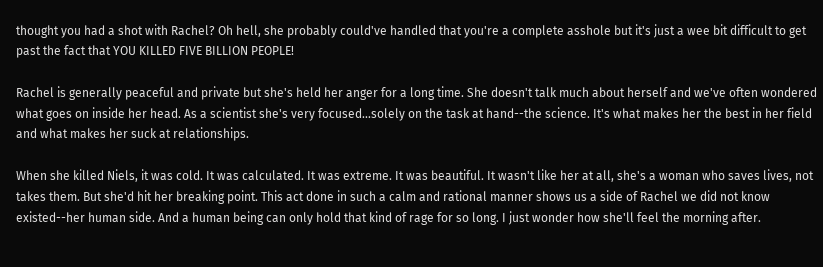thought you had a shot with Rachel? Oh hell, she probably could've handled that you're a complete asshole but it's just a wee bit difficult to get past the fact that YOU KILLED FIVE BILLION PEOPLE!

Rachel is generally peaceful and private but she's held her anger for a long time. She doesn't talk much about herself and we've often wondered what goes on inside her head. As a scientist she's very focused...solely on the task at hand--the science. It's what makes her the best in her field and what makes her suck at relationships.

When she killed Niels, it was cold. It was calculated. It was extreme. It was beautiful. It wasn't like her at all, she's a woman who saves lives, not takes them. But she'd hit her breaking point. This act done in such a calm and rational manner shows us a side of Rachel we did not know existed--her human side. And a human being can only hold that kind of rage for so long. I just wonder how she'll feel the morning after.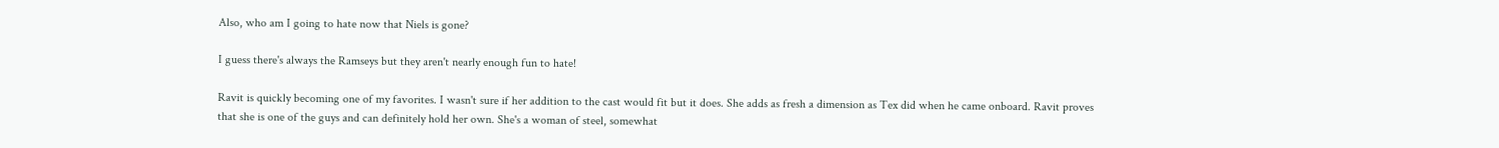Also, who am I going to hate now that Niels is gone?

I guess there's always the Ramseys but they aren't nearly enough fun to hate!

Ravit is quickly becoming one of my favorites. I wasn't sure if her addition to the cast would fit but it does. She adds as fresh a dimension as Tex did when he came onboard. Ravit proves that she is one of the guys and can definitely hold her own. She's a woman of steel, somewhat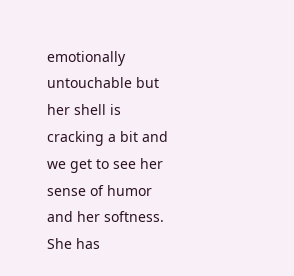emotionally untouchable but her shell is cracking a bit and we get to see her sense of humor and her softness. She has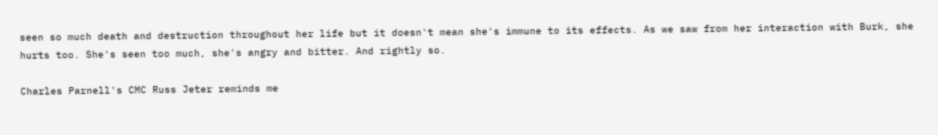seen so much death and destruction throughout her life but it doesn't mean she's immune to its effects. As we saw from her interaction with Burk, she hurts too. She's seen too much, she's angry and bitter. And rightly so.

Charles Parnell's CMC Russ Jeter reminds me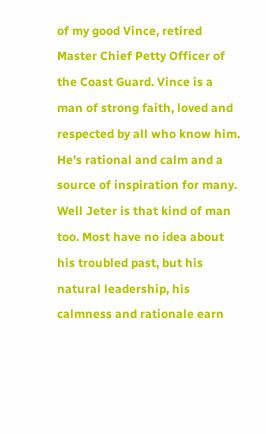of my good Vince, retired Master Chief Petty Officer of the Coast Guard. Vince is a man of strong faith, loved and respected by all who know him. He's rational and calm and a source of inspiration for many. Well Jeter is that kind of man too. Most have no idea about his troubled past, but his natural leadership, his calmness and rationale earn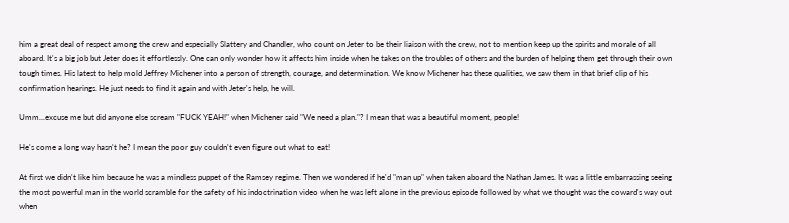him a great deal of respect among the crew and especially Slattery and Chandler, who count on Jeter to be their liaison with the crew, not to mention keep up the spirits and morale of all aboard. It's a big job but Jeter does it effortlessly. One can only wonder how it affects him inside when he takes on the troubles of others and the burden of helping them get through their own tough times. His latest to help mold Jeffrey Michener into a person of strength, courage, and determination. We know Michener has these qualities, we saw them in that brief clip of his confirmation hearings. He just needs to find it again and with Jeter's help, he will.

Umm...excuse me but did anyone else scream "FUCK YEAH!" when Michener said "We need a plan."? I mean that was a beautiful moment, people!

He's come a long way hasn't he? I mean the poor guy couldn't even figure out what to eat!

At first we didn't like him because he was a mindless puppet of the Ramsey regime. Then we wondered if he'd "man up" when taken aboard the Nathan James. It was a little embarrassing seeing the most powerful man in the world scramble for the safety of his indoctrination video when he was left alone in the previous episode followed by what we thought was the coward's way out when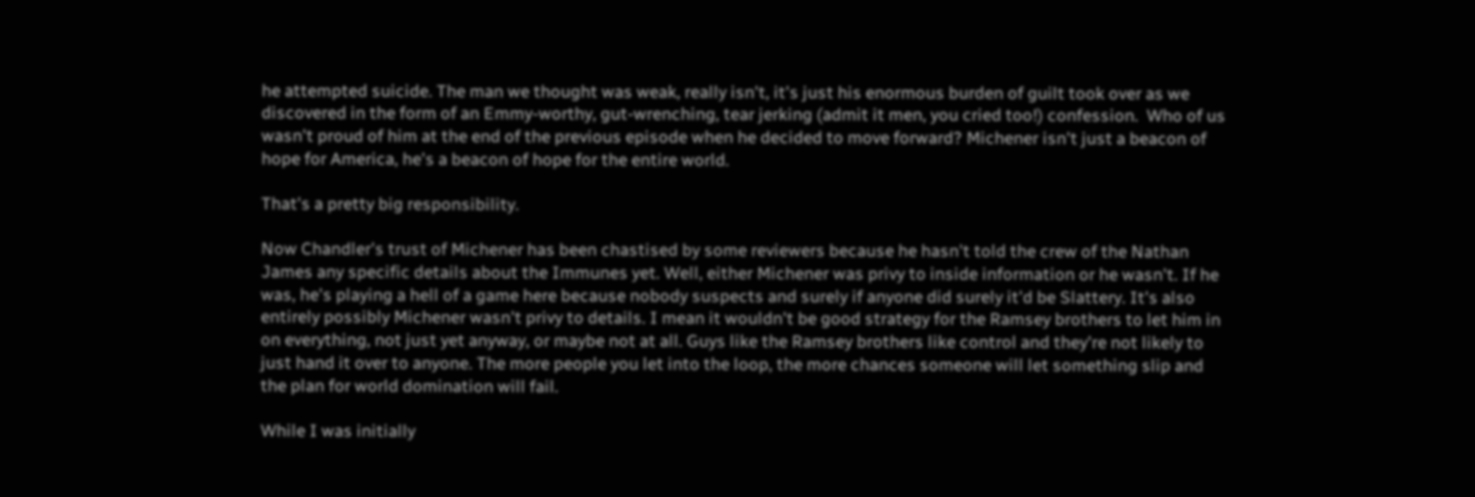he attempted suicide. The man we thought was weak, really isn't, it's just his enormous burden of guilt took over as we discovered in the form of an Emmy-worthy, gut-wrenching, tear jerking (admit it men, you cried too!) confession.  Who of us wasn't proud of him at the end of the previous episode when he decided to move forward? Michener isn't just a beacon of hope for America, he's a beacon of hope for the entire world.

That's a pretty big responsibility.

Now Chandler's trust of Michener has been chastised by some reviewers because he hasn't told the crew of the Nathan James any specific details about the Immunes yet. Well, either Michener was privy to inside information or he wasn't. If he was, he's playing a hell of a game here because nobody suspects and surely if anyone did surely it'd be Slattery. It's also entirely possibly Michener wasn't privy to details. I mean it wouldn't be good strategy for the Ramsey brothers to let him in on everything, not just yet anyway, or maybe not at all. Guys like the Ramsey brothers like control and they're not likely to just hand it over to anyone. The more people you let into the loop, the more chances someone will let something slip and the plan for world domination will fail.

While I was initially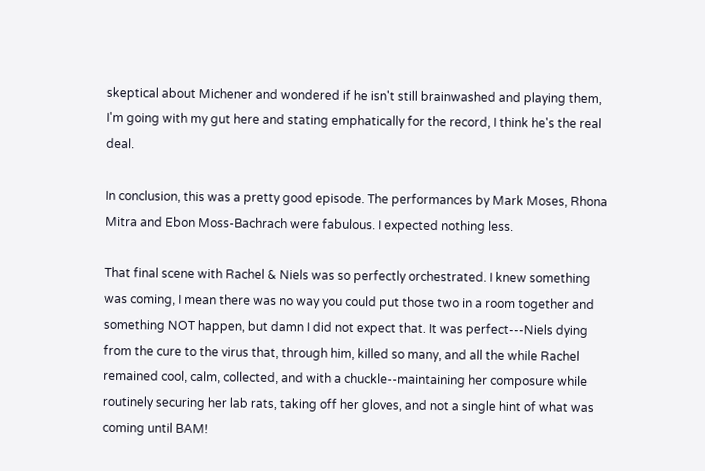skeptical about Michener and wondered if he isn't still brainwashed and playing them, I'm going with my gut here and stating emphatically for the record, I think he's the real deal.

In conclusion, this was a pretty good episode. The performances by Mark Moses, Rhona Mitra and Ebon Moss-Bachrach were fabulous. I expected nothing less.

That final scene with Rachel & Niels was so perfectly orchestrated. I knew something was coming, I mean there was no way you could put those two in a room together and something NOT happen, but damn I did not expect that. It was perfect---Niels dying from the cure to the virus that, through him, killed so many, and all the while Rachel remained cool, calm, collected, and with a chuckle--maintaining her composure while routinely securing her lab rats, taking off her gloves, and not a single hint of what was coming until BAM!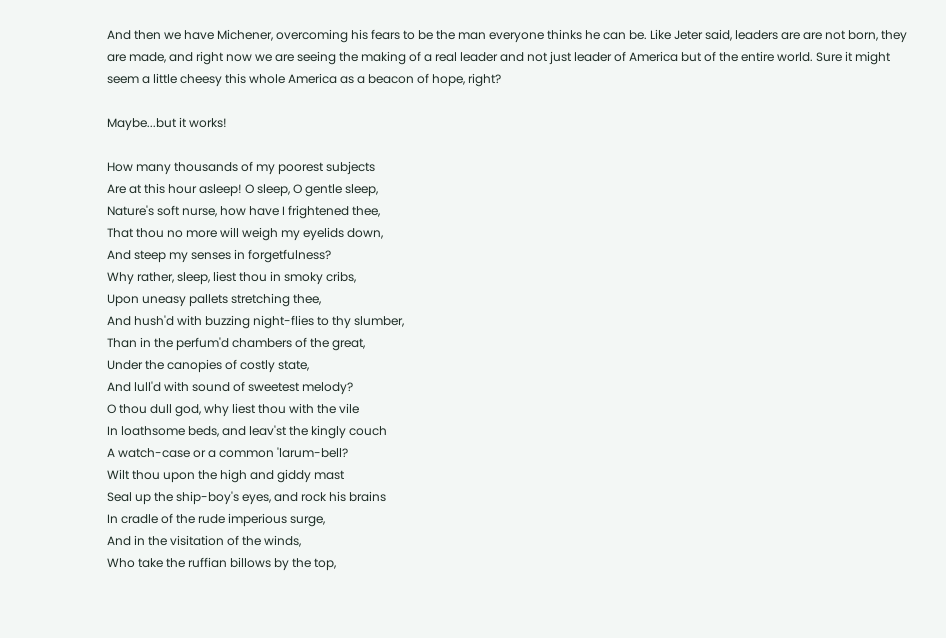And then we have Michener, overcoming his fears to be the man everyone thinks he can be. Like Jeter said, leaders are are not born, they are made, and right now we are seeing the making of a real leader and not just leader of America but of the entire world. Sure it might seem a little cheesy this whole America as a beacon of hope, right?

Maybe...but it works!

How many thousands of my poorest subjects
Are at this hour asleep! O sleep, O gentle sleep,
Nature's soft nurse, how have I frightened thee,
That thou no more will weigh my eyelids down,
And steep my senses in forgetfulness?
Why rather, sleep, liest thou in smoky cribs,
Upon uneasy pallets stretching thee,
And hush'd with buzzing night-flies to thy slumber,
Than in the perfum'd chambers of the great,
Under the canopies of costly state,
And lull'd with sound of sweetest melody?
O thou dull god, why liest thou with the vile
In loathsome beds, and leav'st the kingly couch
A watch-case or a common 'larum-bell?
Wilt thou upon the high and giddy mast
Seal up the ship-boy's eyes, and rock his brains
In cradle of the rude imperious surge,
And in the visitation of the winds,
Who take the ruffian billows by the top,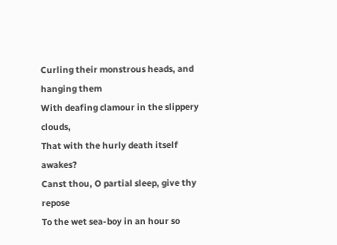Curling their monstrous heads, and hanging them
With deafing clamour in the slippery clouds,
That with the hurly death itself awakes?
Canst thou, O partial sleep, give thy repose
To the wet sea-boy in an hour so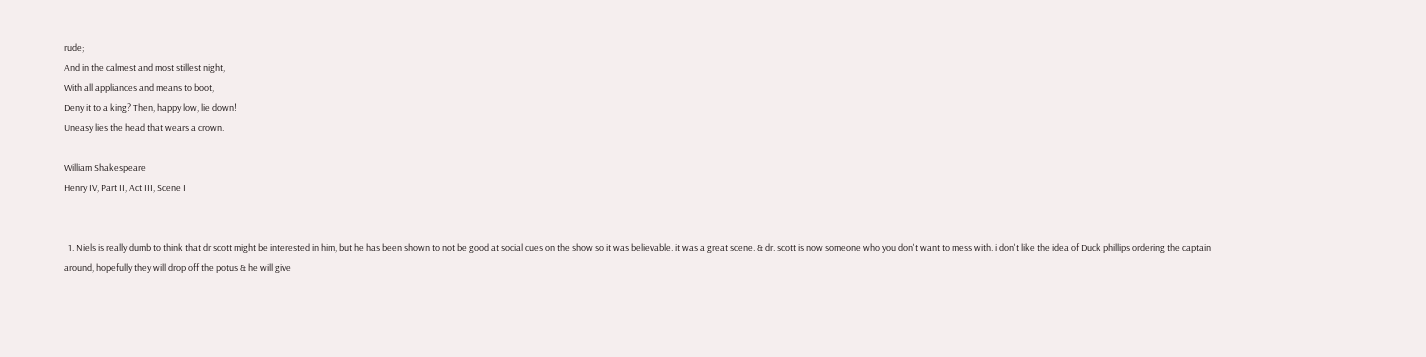rude;
And in the calmest and most stillest night,
With all appliances and means to boot,
Deny it to a king? Then, happy low, lie down!
Uneasy lies the head that wears a crown.

William Shakespeare
Henry IV, Part II, Act III, Scene I


  1. Niels is really dumb to think that dr scott might be interested in him, but he has been shown to not be good at social cues on the show so it was believable. it was a great scene. & dr. scott is now someone who you don't want to mess with. i don't like the idea of Duck phillips ordering the captain around, hopefully they will drop off the potus & he will give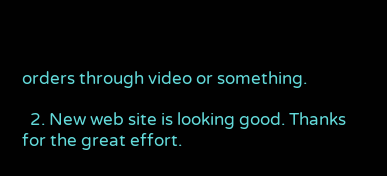orders through video or something.

  2. New web site is looking good. Thanks for the great effort.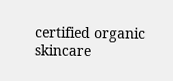certified organic skincare